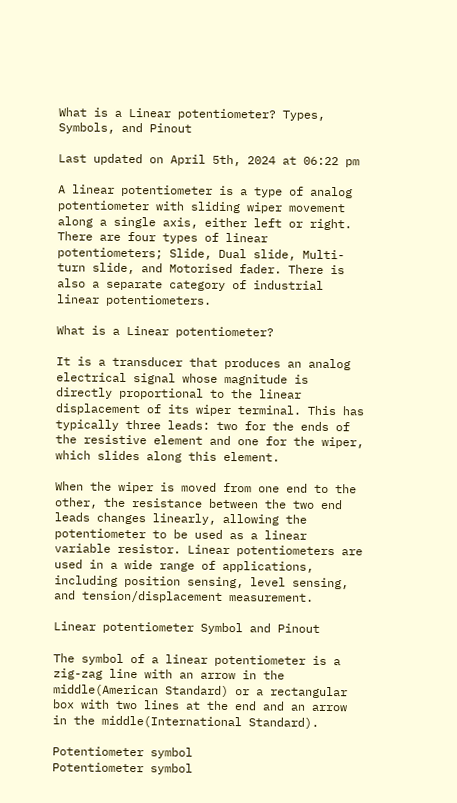What is a Linear potentiometer? Types, Symbols, and Pinout

Last updated on April 5th, 2024 at 06:22 pm

A linear potentiometer is a type of analog potentiometer with sliding wiper movement along a single axis, either left or right. There are four types of linear potentiometers; Slide, Dual slide, Multi-turn slide, and Motorised fader. There is also a separate category of industrial linear potentiometers.

What is a Linear potentiometer?

It is a transducer that produces an analog electrical signal whose magnitude is directly proportional to the linear displacement of its wiper terminal. This has typically three leads: two for the ends of the resistive element and one for the wiper, which slides along this element.

When the wiper is moved from one end to the other, the resistance between the two end leads changes linearly, allowing the potentiometer to be used as a linear variable resistor. Linear potentiometers are used in a wide range of applications, including position sensing, level sensing, and tension/displacement measurement.

Linear potentiometer Symbol and Pinout

The symbol of a linear potentiometer is a zig-zag line with an arrow in the middle(American Standard) or a rectangular box with two lines at the end and an arrow in the middle(International Standard).

Potentiometer symbol
Potentiometer symbol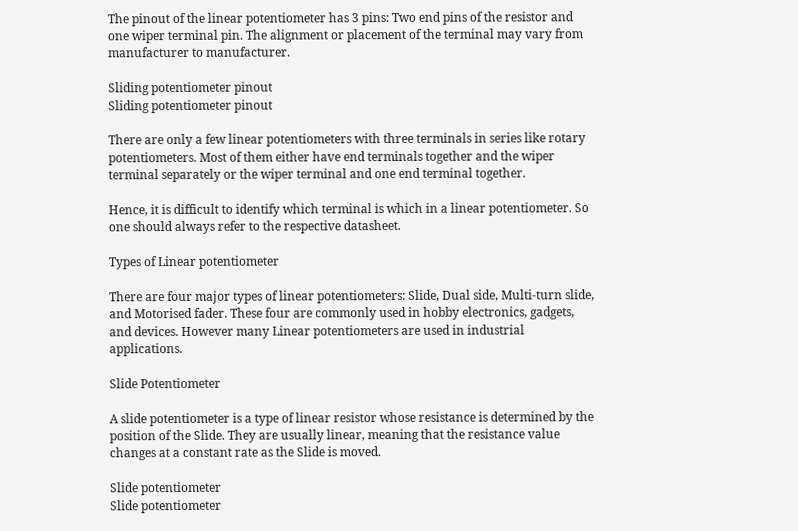The pinout of the linear potentiometer has 3 pins: Two end pins of the resistor and one wiper terminal pin. The alignment or placement of the terminal may vary from manufacturer to manufacturer.

Sliding potentiometer pinout
Sliding potentiometer pinout

There are only a few linear potentiometers with three terminals in series like rotary potentiometers. Most of them either have end terminals together and the wiper terminal separately or the wiper terminal and one end terminal together.

Hence, it is difficult to identify which terminal is which in a linear potentiometer. So one should always refer to the respective datasheet.

Types of Linear potentiometer

There are four major types of linear potentiometers: Slide, Dual side, Multi-turn slide, and Motorised fader. These four are commonly used in hobby electronics, gadgets, and devices. However many Linear potentiometers are used in industrial applications.

Slide Potentiometer

A slide potentiometer is a type of linear resistor whose resistance is determined by the position of the Slide. They are usually linear, meaning that the resistance value changes at a constant rate as the Slide is moved.

Slide potentiometer
Slide potentiometer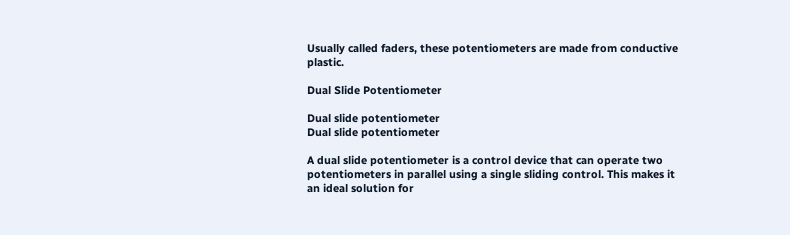Usually called faders, these potentiometers are made from conductive plastic.

Dual Slide Potentiometer

Dual slide potentiometer
Dual slide potentiometer

A dual slide potentiometer is a control device that can operate two potentiometers in parallel using a single sliding control. This makes it an ideal solution for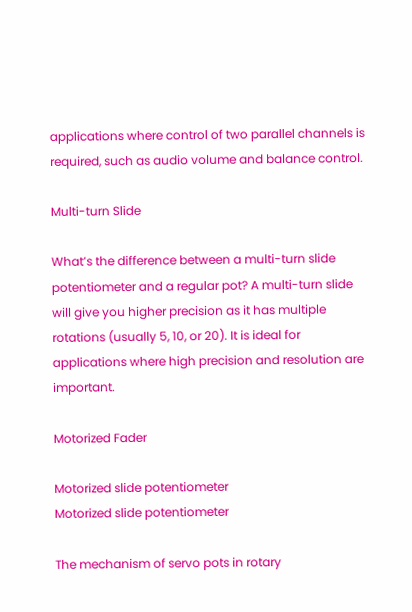applications where control of two parallel channels is required, such as audio volume and balance control.

Multi-turn Slide

What’s the difference between a multi-turn slide potentiometer and a regular pot? A multi-turn slide will give you higher precision as it has multiple rotations (usually 5, 10, or 20). It is ideal for applications where high precision and resolution are important.

Motorized Fader

Motorized slide potentiometer
Motorized slide potentiometer

The mechanism of servo pots in rotary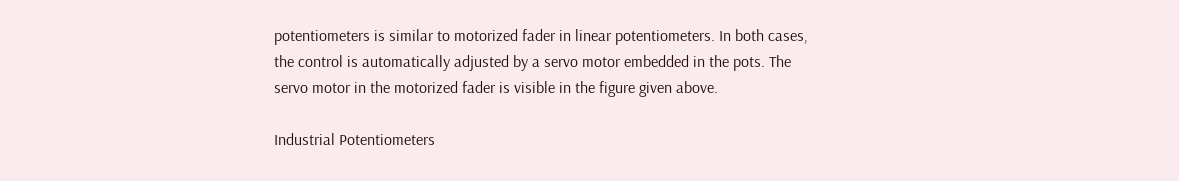potentiometers is similar to motorized fader in linear potentiometers. In both cases, the control is automatically adjusted by a servo motor embedded in the pots. The servo motor in the motorized fader is visible in the figure given above.

Industrial Potentiometers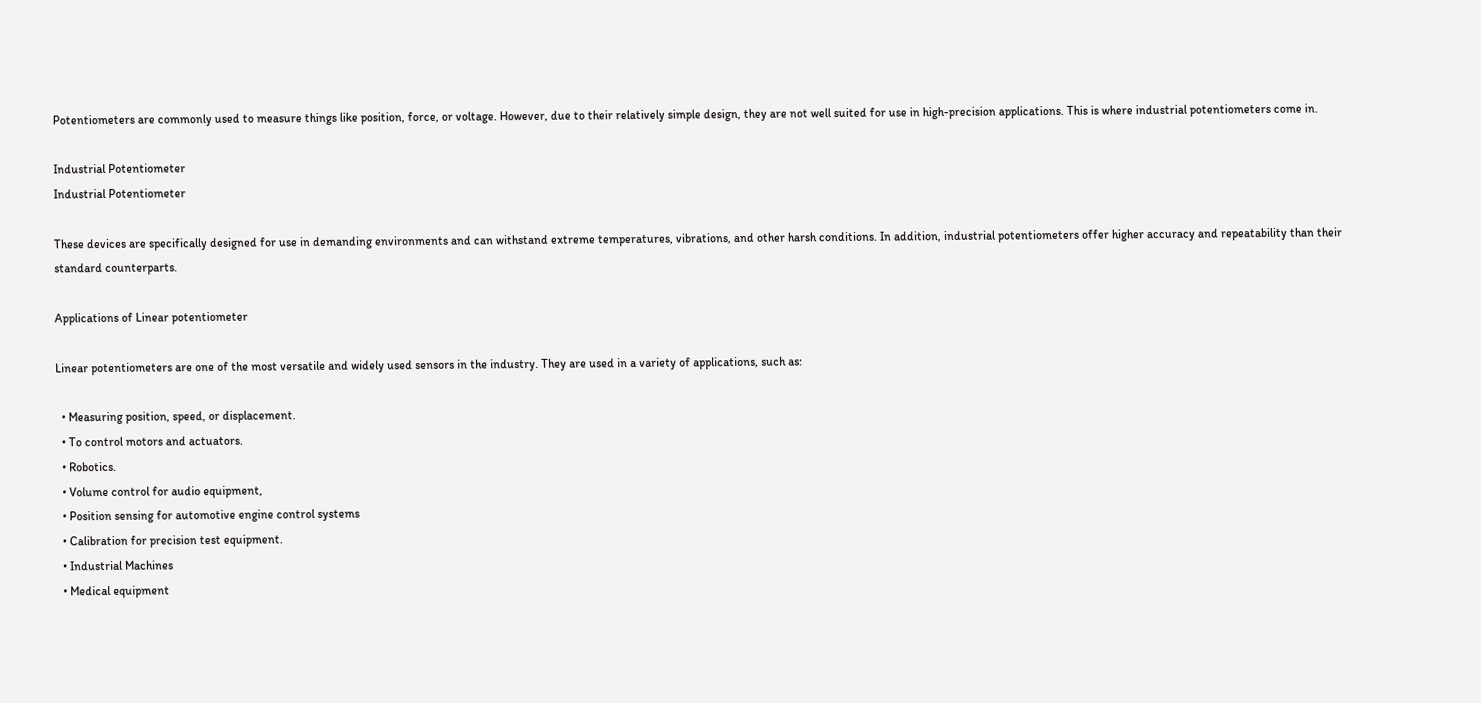Potentiometers are commonly used to measure things like position, force, or voltage. However, due to their relatively simple design, they are not well suited for use in high-precision applications. This is where industrial potentiometers come in.

Industrial Potentiometer
Industrial Potentiometer

These devices are specifically designed for use in demanding environments and can withstand extreme temperatures, vibrations, and other harsh conditions. In addition, industrial potentiometers offer higher accuracy and repeatability than their standard counterparts.

Applications of Linear potentiometer

Linear potentiometers are one of the most versatile and widely used sensors in the industry. They are used in a variety of applications, such as:

  • Measuring position, speed, or displacement.
  • To control motors and actuators.
  • Robotics.
  • Volume control for audio equipment,
  • Position sensing for automotive engine control systems
  • Calibration for precision test equipment.
  • Industrial Machines
  • Medical equipment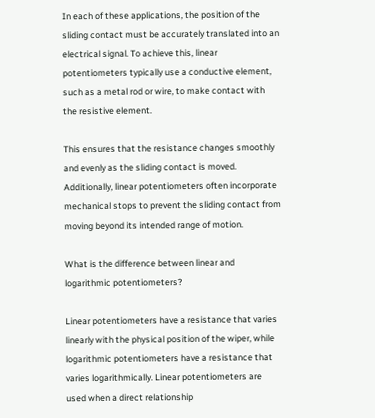In each of these applications, the position of the sliding contact must be accurately translated into an electrical signal. To achieve this, linear potentiometers typically use a conductive element, such as a metal rod or wire, to make contact with the resistive element.

This ensures that the resistance changes smoothly and evenly as the sliding contact is moved. Additionally, linear potentiometers often incorporate mechanical stops to prevent the sliding contact from moving beyond its intended range of motion.

What is the difference between linear and logarithmic potentiometers?

Linear potentiometers have a resistance that varies linearly with the physical position of the wiper, while logarithmic potentiometers have a resistance that varies logarithmically. Linear potentiometers are used when a direct relationship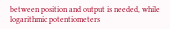between position and output is needed, while logarithmic potentiometers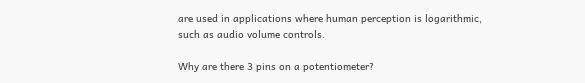are used in applications where human perception is logarithmic, such as audio volume controls.

Why are there 3 pins on a potentiometer?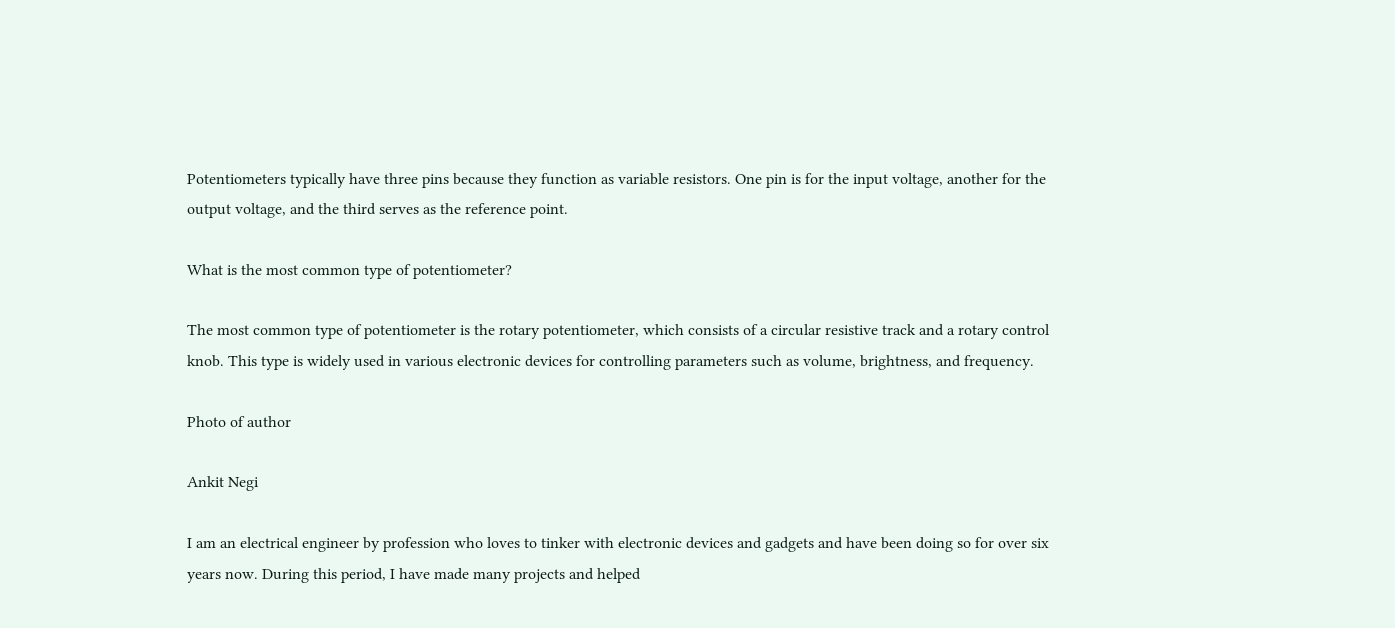Potentiometers typically have three pins because they function as variable resistors. One pin is for the input voltage, another for the output voltage, and the third serves as the reference point.

What is the most common type of potentiometer?

The most common type of potentiometer is the rotary potentiometer, which consists of a circular resistive track and a rotary control knob. This type is widely used in various electronic devices for controlling parameters such as volume, brightness, and frequency.

Photo of author

Ankit Negi

I am an electrical engineer by profession who loves to tinker with electronic devices and gadgets and have been doing so for over six years now. During this period, I have made many projects and helped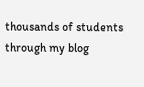thousands of students through my blog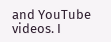and YouTube videos. I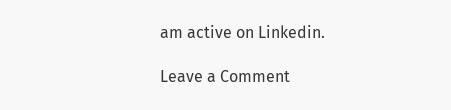am active on Linkedin.

Leave a Comment